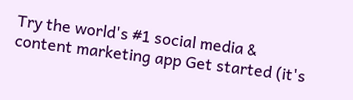Try the world's #1 social media & content marketing app Get started (it's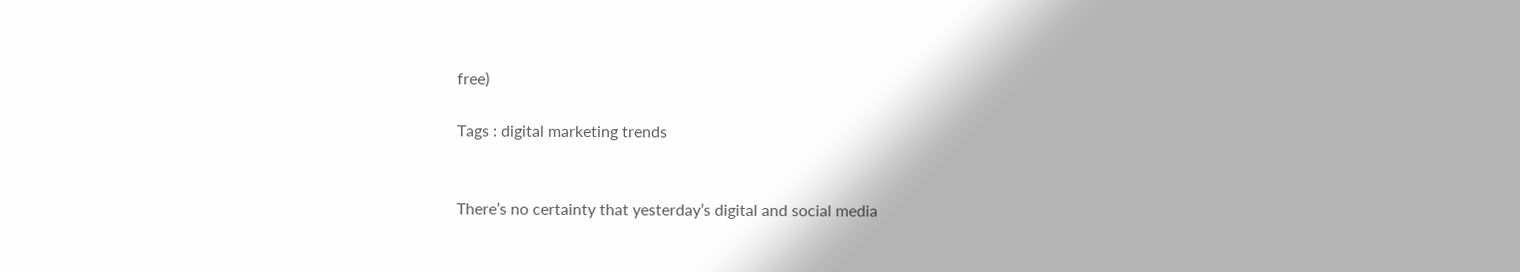free)

Tags : digital marketing trends


There’s no certainty that yesterday’s digital and social media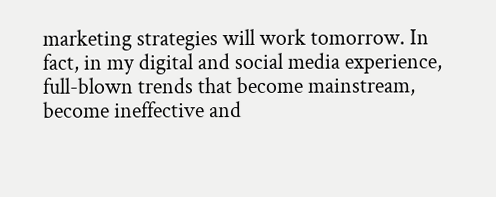marketing strategies will work tomorrow. In fact, in my digital and social media experience, full-blown trends that become mainstream, become ineffective and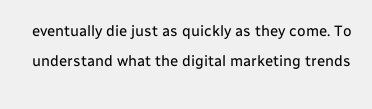eventually die just as quickly as they come. To understand what the digital marketing trends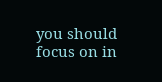you should focus on in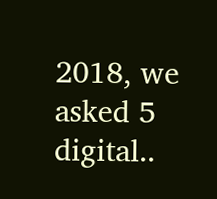2018, we asked 5 digital..